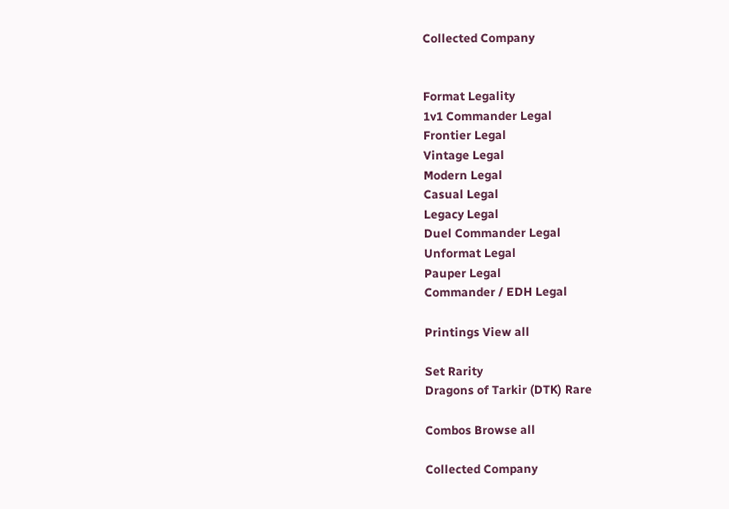Collected Company


Format Legality
1v1 Commander Legal
Frontier Legal
Vintage Legal
Modern Legal
Casual Legal
Legacy Legal
Duel Commander Legal
Unformat Legal
Pauper Legal
Commander / EDH Legal

Printings View all

Set Rarity
Dragons of Tarkir (DTK) Rare

Combos Browse all

Collected Company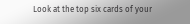Look at the top six cards of your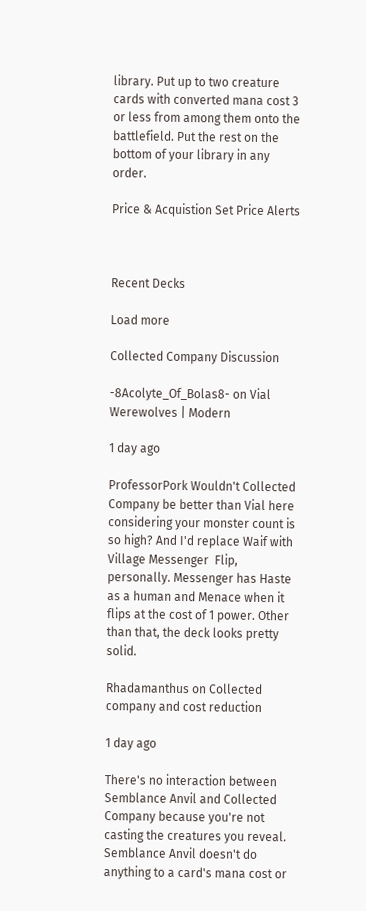library. Put up to two creature cards with converted mana cost 3 or less from among them onto the battlefield. Put the rest on the bottom of your library in any order.

Price & Acquistion Set Price Alerts



Recent Decks

Load more

Collected Company Discussion

-8Acolyte_Of_Bolas8- on Vial Werewolves | Modern

1 day ago

ProfessorPork Wouldn't Collected Company be better than Vial here considering your monster count is so high? And I'd replace Waif with Village Messenger  Flip, personally. Messenger has Haste as a human and Menace when it flips at the cost of 1 power. Other than that, the deck looks pretty solid.

Rhadamanthus on Collected company and cost reduction

1 day ago

There's no interaction between Semblance Anvil and Collected Company because you're not casting the creatures you reveal. Semblance Anvil doesn't do anything to a card's mana cost or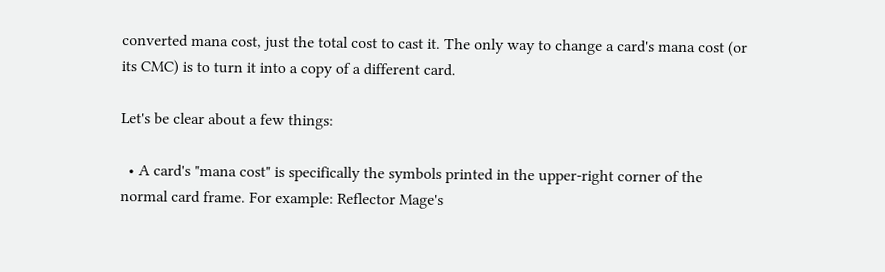converted mana cost, just the total cost to cast it. The only way to change a card's mana cost (or its CMC) is to turn it into a copy of a different card.

Let's be clear about a few things:

  • A card's "mana cost" is specifically the symbols printed in the upper-right corner of the normal card frame. For example: Reflector Mage's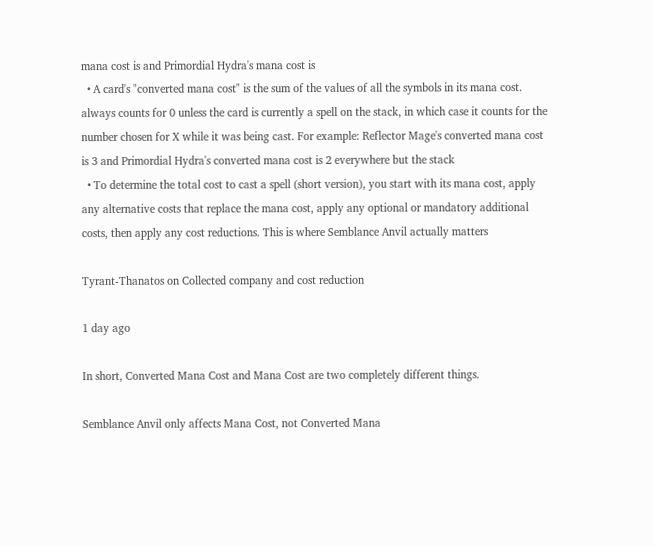mana cost is and Primordial Hydra's mana cost is
  • A card's "converted mana cost" is the sum of the values of all the symbols in its mana cost. always counts for 0 unless the card is currently a spell on the stack, in which case it counts for the number chosen for X while it was being cast. For example: Reflector Mage's converted mana cost is 3 and Primordial Hydra's converted mana cost is 2 everywhere but the stack
  • To determine the total cost to cast a spell (short version), you start with its mana cost, apply any alternative costs that replace the mana cost, apply any optional or mandatory additional costs, then apply any cost reductions. This is where Semblance Anvil actually matters

Tyrant-Thanatos on Collected company and cost reduction

1 day ago

In short, Converted Mana Cost and Mana Cost are two completely different things.

Semblance Anvil only affects Mana Cost, not Converted Mana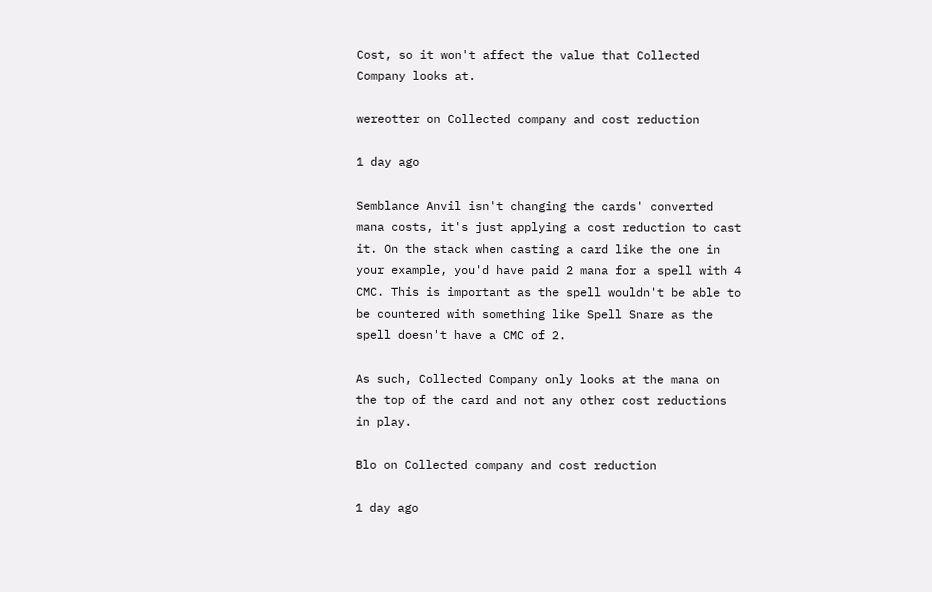Cost, so it won't affect the value that Collected Company looks at.

wereotter on Collected company and cost reduction

1 day ago

Semblance Anvil isn't changing the cards' converted mana costs, it's just applying a cost reduction to cast it. On the stack when casting a card like the one in your example, you'd have paid 2 mana for a spell with 4 CMC. This is important as the spell wouldn't be able to be countered with something like Spell Snare as the spell doesn't have a CMC of 2.

As such, Collected Company only looks at the mana on the top of the card and not any other cost reductions in play.

Blo on Collected company and cost reduction

1 day ago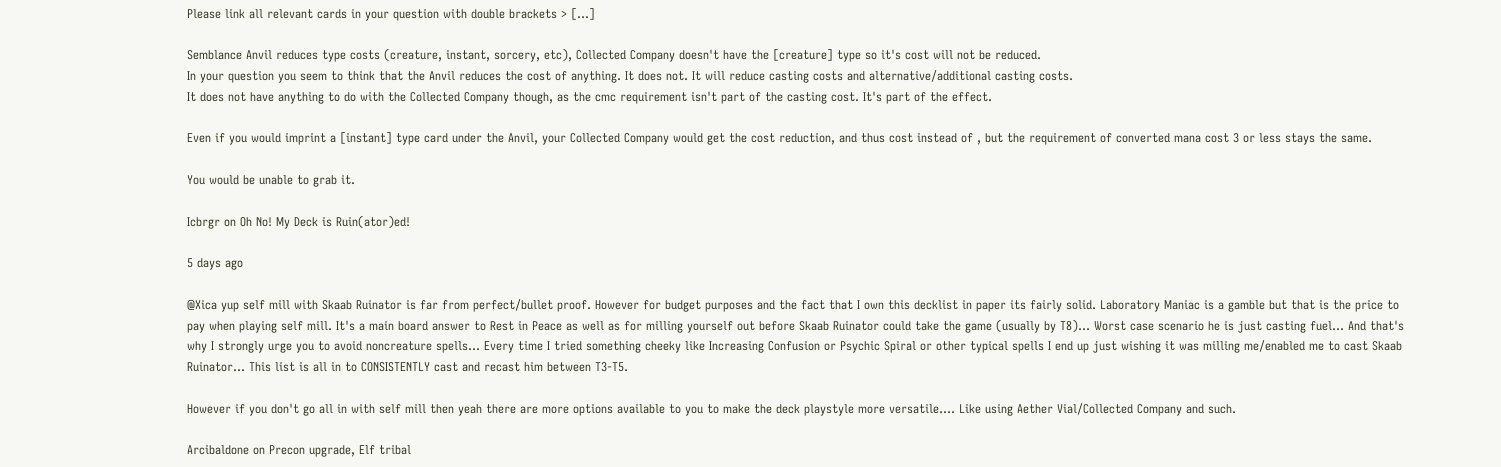Please link all relevant cards in your question with double brackets > [...]

Semblance Anvil reduces type costs (creature, instant, sorcery, etc), Collected Company doesn't have the [creature] type so it's cost will not be reduced.
In your question you seem to think that the Anvil reduces the cost of anything. It does not. It will reduce casting costs and alternative/additional casting costs.
It does not have anything to do with the Collected Company though, as the cmc requirement isn't part of the casting cost. It's part of the effect.

Even if you would imprint a [instant] type card under the Anvil, your Collected Company would get the cost reduction, and thus cost instead of , but the requirement of converted mana cost 3 or less stays the same.

You would be unable to grab it.

Icbrgr on Oh No! My Deck is Ruin(ator)ed!

5 days ago

@Xica yup self mill with Skaab Ruinator is far from perfect/bullet proof. However for budget purposes and the fact that I own this decklist in paper its fairly solid. Laboratory Maniac is a gamble but that is the price to pay when playing self mill. It's a main board answer to Rest in Peace as well as for milling yourself out before Skaab Ruinator could take the game (usually by T8)... Worst case scenario he is just casting fuel... And that's why I strongly urge you to avoid noncreature spells... Every time I tried something cheeky like Increasing Confusion or Psychic Spiral or other typical spells I end up just wishing it was milling me/enabled me to cast Skaab Ruinator... This list is all in to CONSISTENTLY cast and recast him between T3-T5.

However if you don't go all in with self mill then yeah there are more options available to you to make the deck playstyle more versatile.... Like using Aether Vial/Collected Company and such.

Arcibaldone on Precon upgrade, Elf tribal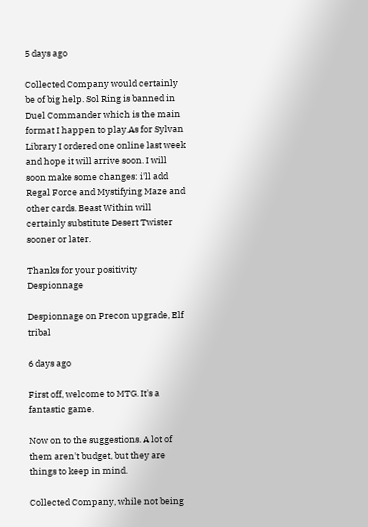5 days ago

Collected Company would certainly be of big help. Sol Ring is banned in Duel Commander which is the main format I happen to play.As for Sylvan Library I ordered one online last week and hope it will arrive soon. I will soon make some changes: i'll add Regal Force and Mystifying Maze and other cards. Beast Within will certainly substitute Desert Twister sooner or later.

Thanks for your positivity Despionnage

Despionnage on Precon upgrade, Elf tribal

6 days ago

First off, welcome to MTG. It's a fantastic game.

Now on to the suggestions. A lot of them aren't budget, but they are things to keep in mind.

Collected Company, while not being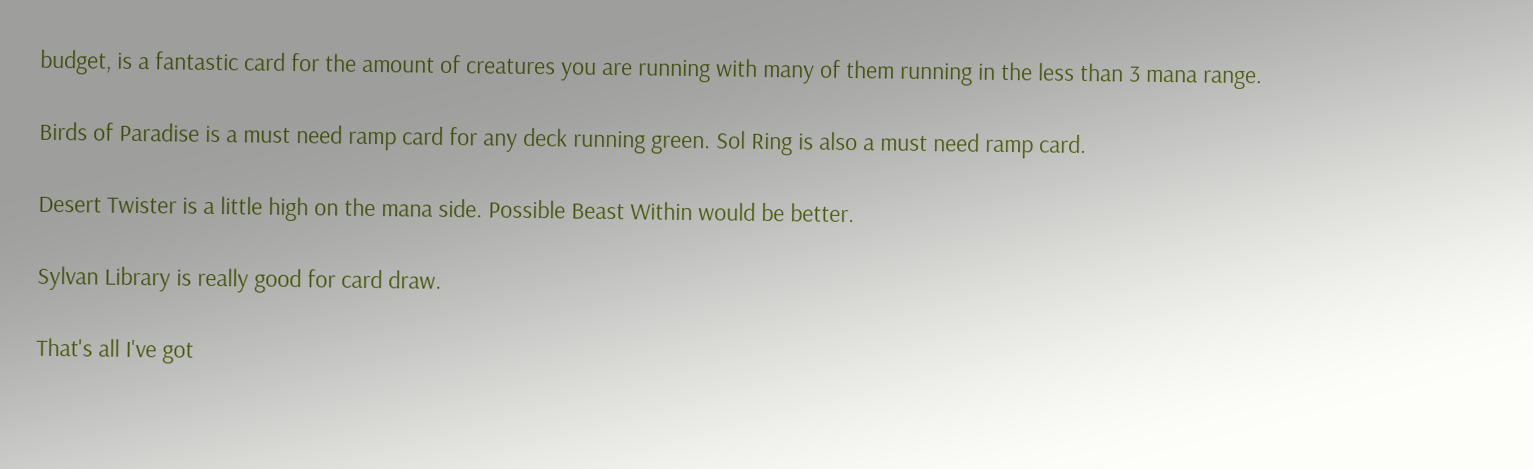budget, is a fantastic card for the amount of creatures you are running with many of them running in the less than 3 mana range.

Birds of Paradise is a must need ramp card for any deck running green. Sol Ring is also a must need ramp card.

Desert Twister is a little high on the mana side. Possible Beast Within would be better.

Sylvan Library is really good for card draw.

That's all I've got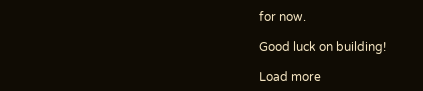for now.

Good luck on building!

Load more